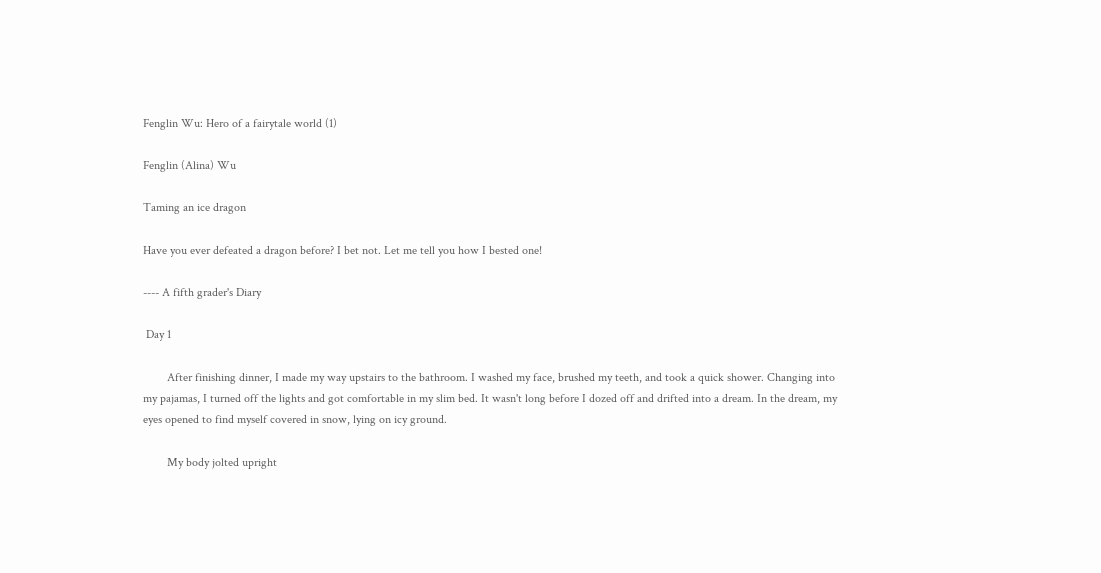Fenglin Wu: Hero of a fairytale world (1)

Fenglin (Alina) Wu

Taming an ice dragon

Have you ever defeated a dragon before? I bet not. Let me tell you how I bested one!

---- A fifth grader's Diary

 Day 1

        After finishing dinner, I made my way upstairs to the bathroom. I washed my face, brushed my teeth, and took a quick shower. Changing into my pajamas, I turned off the lights and got comfortable in my slim bed. It wasn't long before I dozed off and drifted into a dream. In the dream, my eyes opened to find myself covered in snow, lying on icy ground.

        My body jolted upright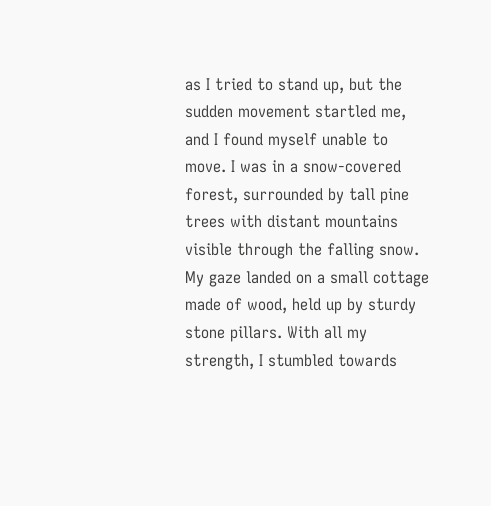as I tried to stand up, but the sudden movement startled me, and I found myself unable to move. I was in a snow-covered forest, surrounded by tall pine trees with distant mountains visible through the falling snow. My gaze landed on a small cottage made of wood, held up by sturdy stone pillars. With all my strength, I stumbled towards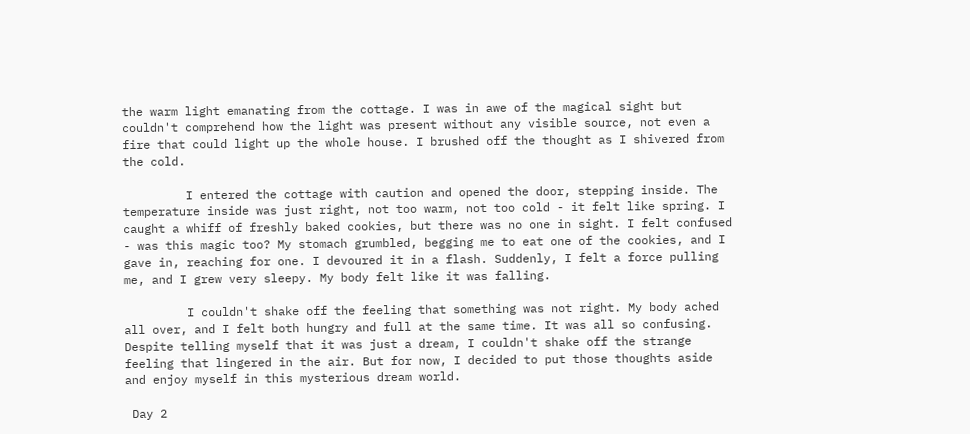the warm light emanating from the cottage. I was in awe of the magical sight but couldn't comprehend how the light was present without any visible source, not even a fire that could light up the whole house. I brushed off the thought as I shivered from the cold.

         I entered the cottage with caution and opened the door, stepping inside. The temperature inside was just right, not too warm, not too cold - it felt like spring. I caught a whiff of freshly baked cookies, but there was no one in sight. I felt confused - was this magic too? My stomach grumbled, begging me to eat one of the cookies, and I gave in, reaching for one. I devoured it in a flash. Suddenly, I felt a force pulling me, and I grew very sleepy. My body felt like it was falling.

         I couldn't shake off the feeling that something was not right. My body ached all over, and I felt both hungry and full at the same time. It was all so confusing. Despite telling myself that it was just a dream, I couldn't shake off the strange feeling that lingered in the air. But for now, I decided to put those thoughts aside and enjoy myself in this mysterious dream world.

 Day 2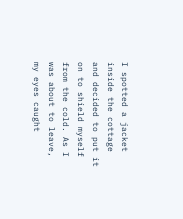I spotted a jacket inside the cottage and decided to put it on to shield myself from the cold. As I was about to leave, my eyes caught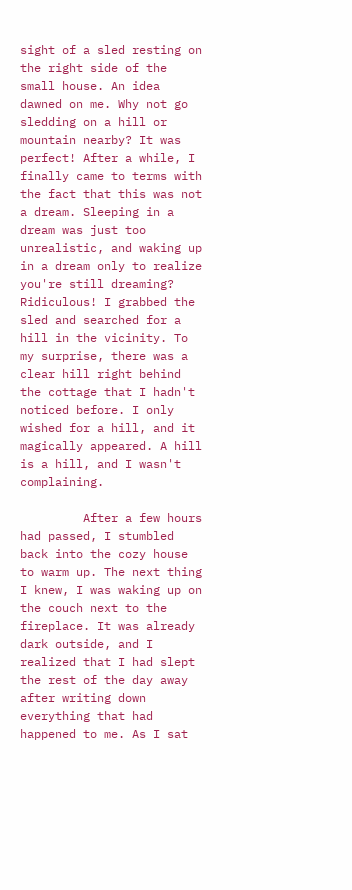sight of a sled resting on the right side of the small house. An idea dawned on me. Why not go sledding on a hill or mountain nearby? It was perfect! After a while, I finally came to terms with the fact that this was not a dream. Sleeping in a dream was just too unrealistic, and waking up in a dream only to realize you're still dreaming? Ridiculous! I grabbed the sled and searched for a hill in the vicinity. To my surprise, there was a clear hill right behind the cottage that I hadn't noticed before. I only wished for a hill, and it magically appeared. A hill is a hill, and I wasn't complaining.

         After a few hours had passed, I stumbled back into the cozy house to warm up. The next thing I knew, I was waking up on the couch next to the fireplace. It was already dark outside, and I realized that I had slept the rest of the day away after writing down everything that had happened to me. As I sat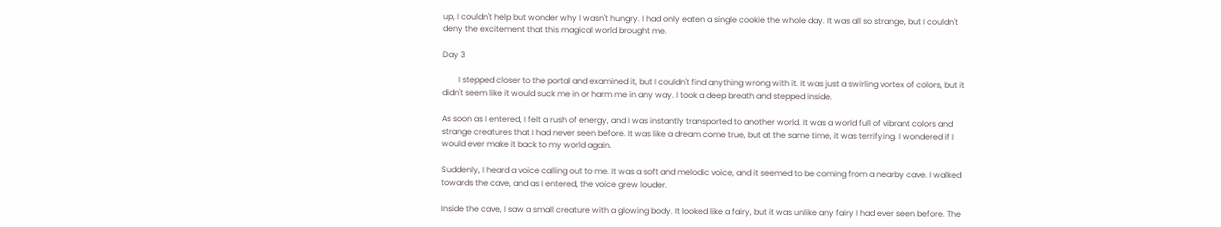up, I couldn't help but wonder why I wasn't hungry. I had only eaten a single cookie the whole day. It was all so strange, but I couldn't deny the excitement that this magical world brought me.

Day 3

        I stepped closer to the portal and examined it, but I couldn't find anything wrong with it. It was just a swirling vortex of colors, but it didn't seem like it would suck me in or harm me in any way. I took a deep breath and stepped inside.

As soon as I entered, I felt a rush of energy, and I was instantly transported to another world. It was a world full of vibrant colors and strange creatures that I had never seen before. It was like a dream come true, but at the same time, it was terrifying. I wondered if I would ever make it back to my world again.

Suddenly, I heard a voice calling out to me. It was a soft and melodic voice, and it seemed to be coming from a nearby cave. I walked towards the cave, and as I entered, the voice grew louder.

Inside the cave, I saw a small creature with a glowing body. It looked like a fairy, but it was unlike any fairy I had ever seen before. The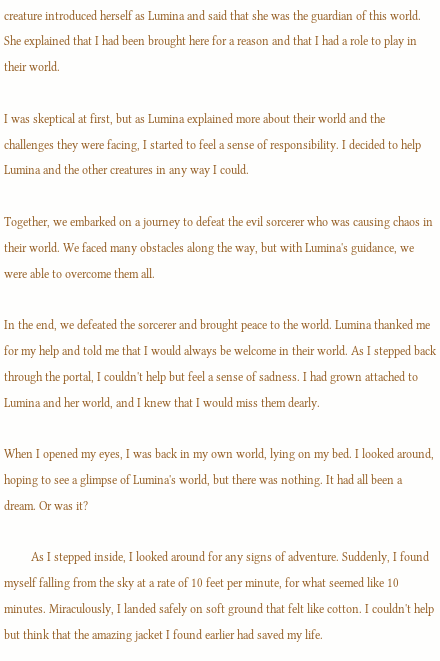creature introduced herself as Lumina and said that she was the guardian of this world. She explained that I had been brought here for a reason and that I had a role to play in their world.

I was skeptical at first, but as Lumina explained more about their world and the challenges they were facing, I started to feel a sense of responsibility. I decided to help Lumina and the other creatures in any way I could.

Together, we embarked on a journey to defeat the evil sorcerer who was causing chaos in their world. We faced many obstacles along the way, but with Lumina's guidance, we were able to overcome them all.

In the end, we defeated the sorcerer and brought peace to the world. Lumina thanked me for my help and told me that I would always be welcome in their world. As I stepped back through the portal, I couldn't help but feel a sense of sadness. I had grown attached to Lumina and her world, and I knew that I would miss them dearly.

When I opened my eyes, I was back in my own world, lying on my bed. I looked around, hoping to see a glimpse of Lumina's world, but there was nothing. It had all been a dream. Or was it?

         As I stepped inside, I looked around for any signs of adventure. Suddenly, I found myself falling from the sky at a rate of 10 feet per minute, for what seemed like 10 minutes. Miraculously, I landed safely on soft ground that felt like cotton. I couldn't help but think that the amazing jacket I found earlier had saved my life.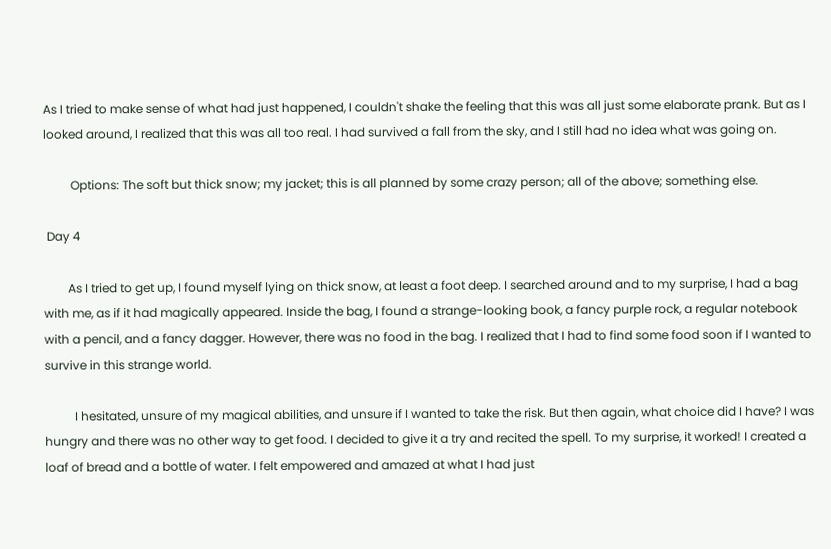As I tried to make sense of what had just happened, I couldn't shake the feeling that this was all just some elaborate prank. But as I looked around, I realized that this was all too real. I had survived a fall from the sky, and I still had no idea what was going on.

         Options: The soft but thick snow; my jacket; this is all planned by some crazy person; all of the above; something else.

 Day 4

        As I tried to get up, I found myself lying on thick snow, at least a foot deep. I searched around and to my surprise, I had a bag with me, as if it had magically appeared. Inside the bag, I found a strange-looking book, a fancy purple rock, a regular notebook with a pencil, and a fancy dagger. However, there was no food in the bag. I realized that I had to find some food soon if I wanted to survive in this strange world.

          I hesitated, unsure of my magical abilities, and unsure if I wanted to take the risk. But then again, what choice did I have? I was hungry and there was no other way to get food. I decided to give it a try and recited the spell. To my surprise, it worked! I created a loaf of bread and a bottle of water. I felt empowered and amazed at what I had just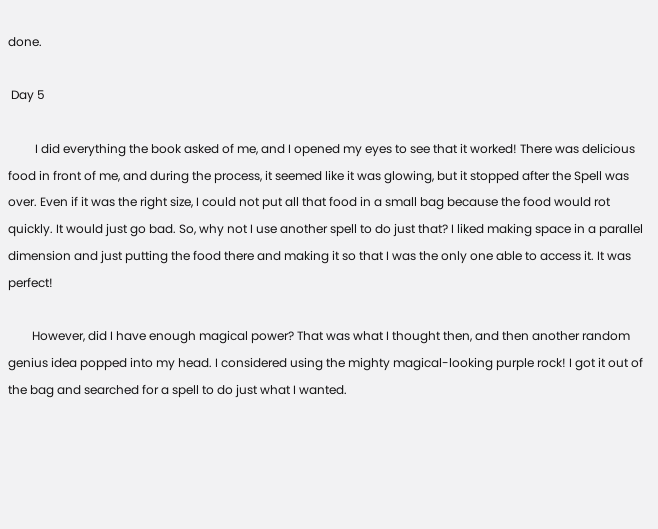done.

 Day 5

         I did everything the book asked of me, and I opened my eyes to see that it worked! There was delicious food in front of me, and during the process, it seemed like it was glowing, but it stopped after the Spell was over. Even if it was the right size, I could not put all that food in a small bag because the food would rot quickly. It would just go bad. So, why not I use another spell to do just that? I liked making space in a parallel dimension and just putting the food there and making it so that I was the only one able to access it. It was perfect!

        However, did I have enough magical power? That was what I thought then, and then another random genius idea popped into my head. I considered using the mighty magical-looking purple rock! I got it out of the bag and searched for a spell to do just what I wanted.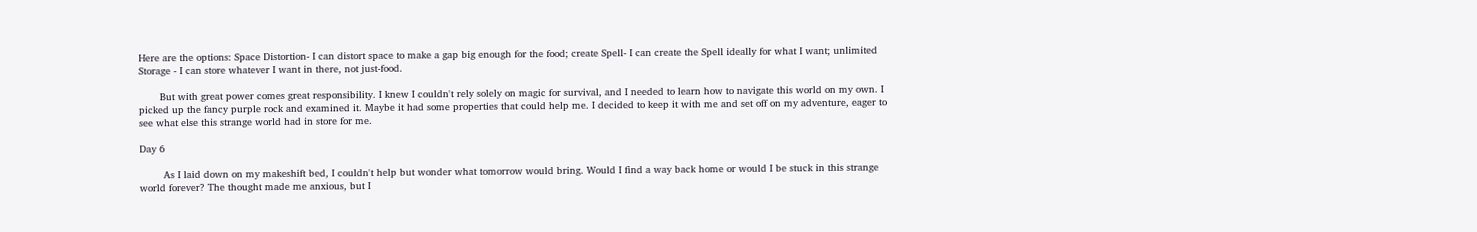Here are the options: Space Distortion- I can distort space to make a gap big enough for the food; create Spell- I can create the Spell ideally for what I want; unlimited Storage - I can store whatever I want in there, not just-food.

       But with great power comes great responsibility. I knew I couldn't rely solely on magic for survival, and I needed to learn how to navigate this world on my own. I picked up the fancy purple rock and examined it. Maybe it had some properties that could help me. I decided to keep it with me and set off on my adventure, eager to see what else this strange world had in store for me.

Day 6

        As I laid down on my makeshift bed, I couldn't help but wonder what tomorrow would bring. Would I find a way back home or would I be stuck in this strange world forever? The thought made me anxious, but I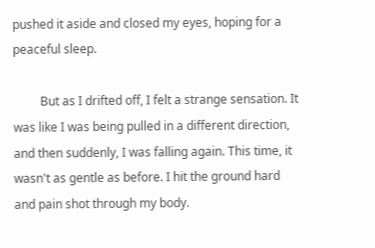pushed it aside and closed my eyes, hoping for a peaceful sleep.

         But as I drifted off, I felt a strange sensation. It was like I was being pulled in a different direction, and then suddenly, I was falling again. This time, it wasn't as gentle as before. I hit the ground hard and pain shot through my body.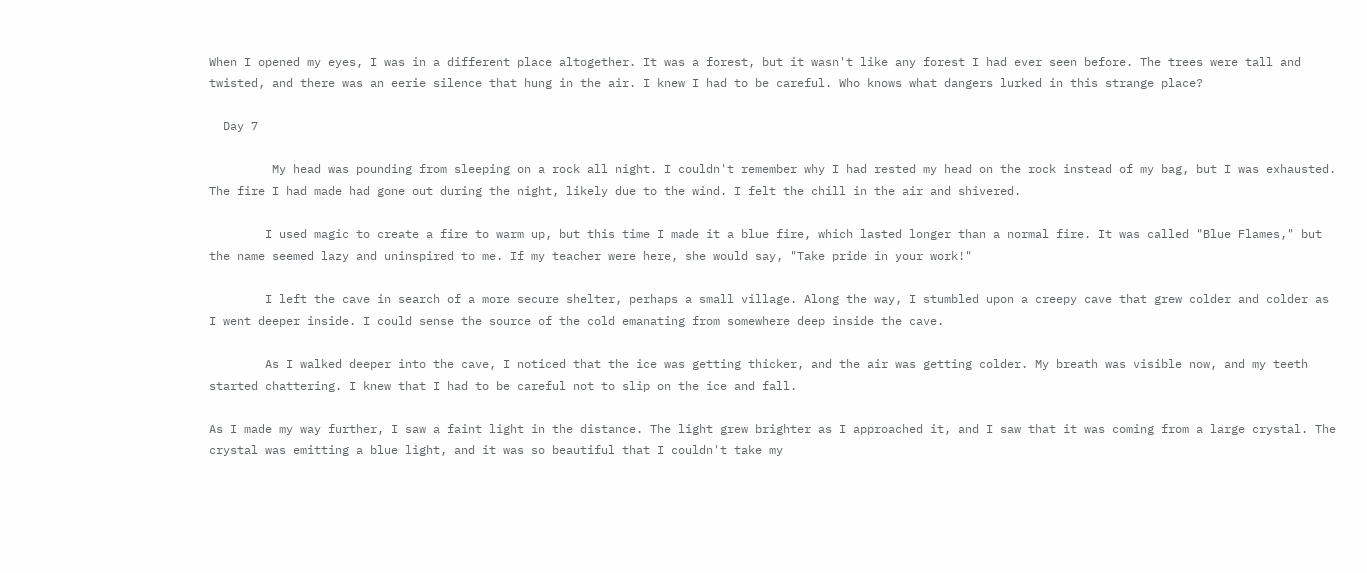When I opened my eyes, I was in a different place altogether. It was a forest, but it wasn't like any forest I had ever seen before. The trees were tall and twisted, and there was an eerie silence that hung in the air. I knew I had to be careful. Who knows what dangers lurked in this strange place?

  Day 7

         My head was pounding from sleeping on a rock all night. I couldn't remember why I had rested my head on the rock instead of my bag, but I was exhausted. The fire I had made had gone out during the night, likely due to the wind. I felt the chill in the air and shivered.

        I used magic to create a fire to warm up, but this time I made it a blue fire, which lasted longer than a normal fire. It was called "Blue Flames," but the name seemed lazy and uninspired to me. If my teacher were here, she would say, "Take pride in your work!"

        I left the cave in search of a more secure shelter, perhaps a small village. Along the way, I stumbled upon a creepy cave that grew colder and colder as I went deeper inside. I could sense the source of the cold emanating from somewhere deep inside the cave.

        As I walked deeper into the cave, I noticed that the ice was getting thicker, and the air was getting colder. My breath was visible now, and my teeth started chattering. I knew that I had to be careful not to slip on the ice and fall.

As I made my way further, I saw a faint light in the distance. The light grew brighter as I approached it, and I saw that it was coming from a large crystal. The crystal was emitting a blue light, and it was so beautiful that I couldn't take my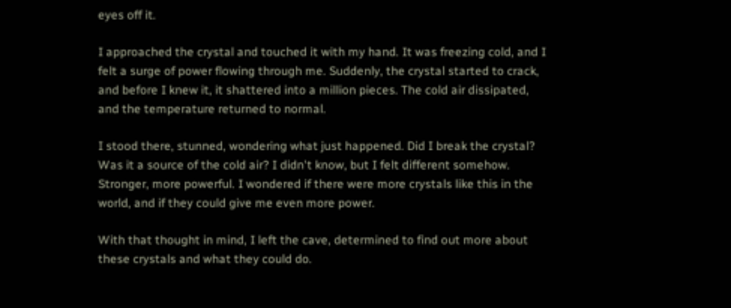eyes off it.

I approached the crystal and touched it with my hand. It was freezing cold, and I felt a surge of power flowing through me. Suddenly, the crystal started to crack, and before I knew it, it shattered into a million pieces. The cold air dissipated, and the temperature returned to normal.

I stood there, stunned, wondering what just happened. Did I break the crystal? Was it a source of the cold air? I didn't know, but I felt different somehow. Stronger, more powerful. I wondered if there were more crystals like this in the world, and if they could give me even more power.

With that thought in mind, I left the cave, determined to find out more about these crystals and what they could do.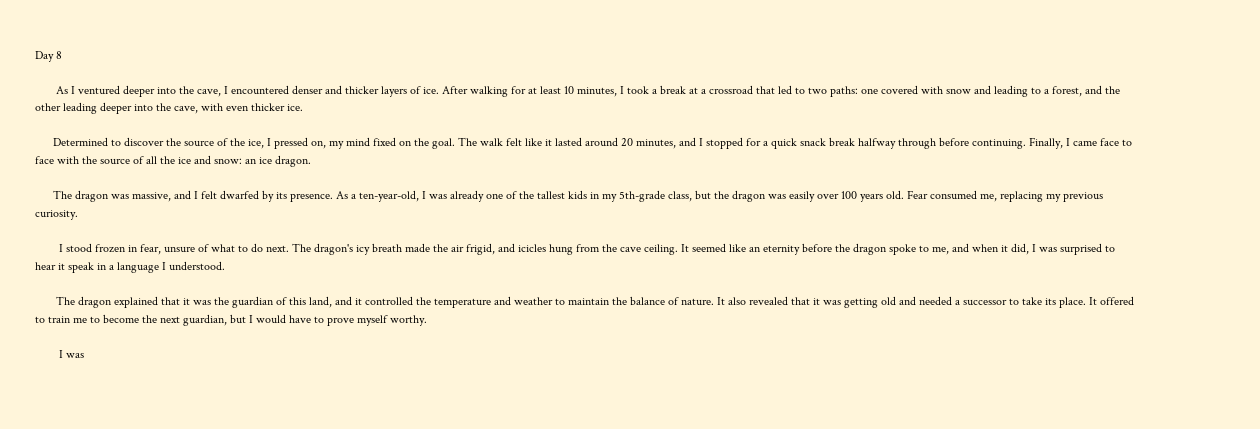Day 8

       As I ventured deeper into the cave, I encountered denser and thicker layers of ice. After walking for at least 10 minutes, I took a break at a crossroad that led to two paths: one covered with snow and leading to a forest, and the other leading deeper into the cave, with even thicker ice.

      Determined to discover the source of the ice, I pressed on, my mind fixed on the goal. The walk felt like it lasted around 20 minutes, and I stopped for a quick snack break halfway through before continuing. Finally, I came face to face with the source of all the ice and snow: an ice dragon.

      The dragon was massive, and I felt dwarfed by its presence. As a ten-year-old, I was already one of the tallest kids in my 5th-grade class, but the dragon was easily over 100 years old. Fear consumed me, replacing my previous curiosity.

        I stood frozen in fear, unsure of what to do next. The dragon's icy breath made the air frigid, and icicles hung from the cave ceiling. It seemed like an eternity before the dragon spoke to me, and when it did, I was surprised to hear it speak in a language I understood.

       The dragon explained that it was the guardian of this land, and it controlled the temperature and weather to maintain the balance of nature. It also revealed that it was getting old and needed a successor to take its place. It offered to train me to become the next guardian, but I would have to prove myself worthy.

        I was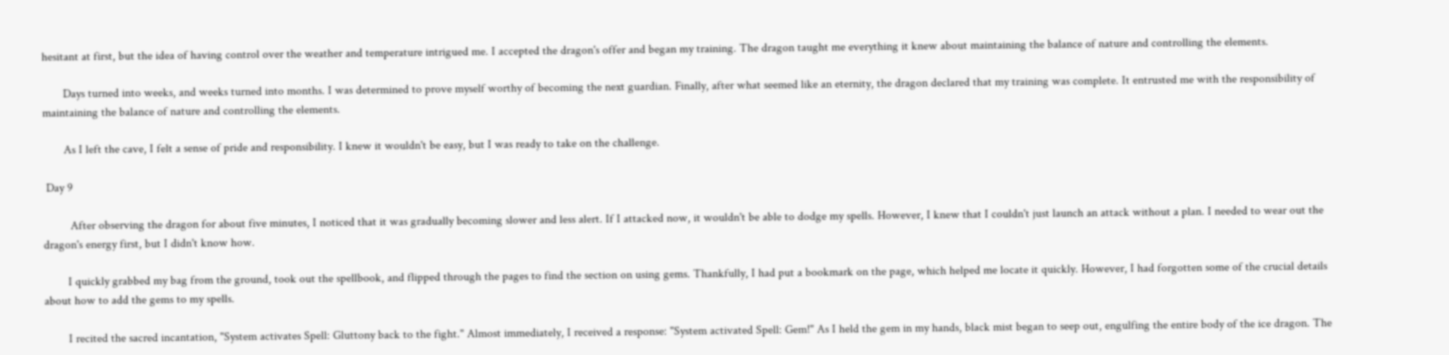hesitant at first, but the idea of having control over the weather and temperature intrigued me. I accepted the dragon's offer and began my training. The dragon taught me everything it knew about maintaining the balance of nature and controlling the elements.

       Days turned into weeks, and weeks turned into months. I was determined to prove myself worthy of becoming the next guardian. Finally, after what seemed like an eternity, the dragon declared that my training was complete. It entrusted me with the responsibility of maintaining the balance of nature and controlling the elements.

       As I left the cave, I felt a sense of pride and responsibility. I knew it wouldn't be easy, but I was ready to take on the challenge.

 Day 9

         After observing the dragon for about five minutes, I noticed that it was gradually becoming slower and less alert. If I attacked now, it wouldn't be able to dodge my spells. However, I knew that I couldn't just launch an attack without a plan. I needed to wear out the dragon's energy first, but I didn't know how.

        I quickly grabbed my bag from the ground, took out the spellbook, and flipped through the pages to find the section on using gems. Thankfully, I had put a bookmark on the page, which helped me locate it quickly. However, I had forgotten some of the crucial details about how to add the gems to my spells.

        I recited the sacred incantation, "System activates Spell: Gluttony back to the fight." Almost immediately, I received a response: "System activated Spell: Gem!" As I held the gem in my hands, black mist began to seep out, engulfing the entire body of the ice dragon. The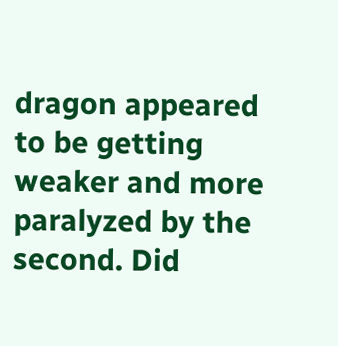dragon appeared to be getting weaker and more paralyzed by the second. Did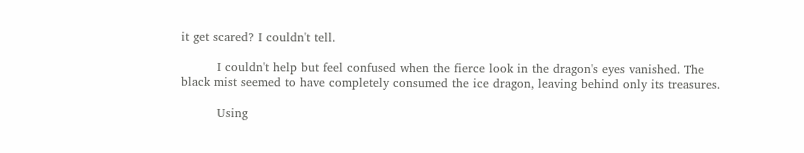it get scared? I couldn't tell.

         I couldn't help but feel confused when the fierce look in the dragon's eyes vanished. The black mist seemed to have completely consumed the ice dragon, leaving behind only its treasures.

         Using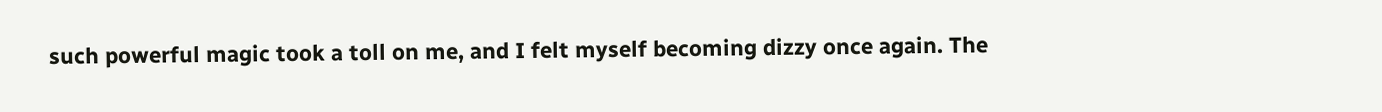such powerful magic took a toll on me, and I felt myself becoming dizzy once again. The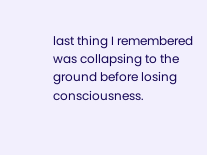last thing I remembered was collapsing to the ground before losing consciousness.